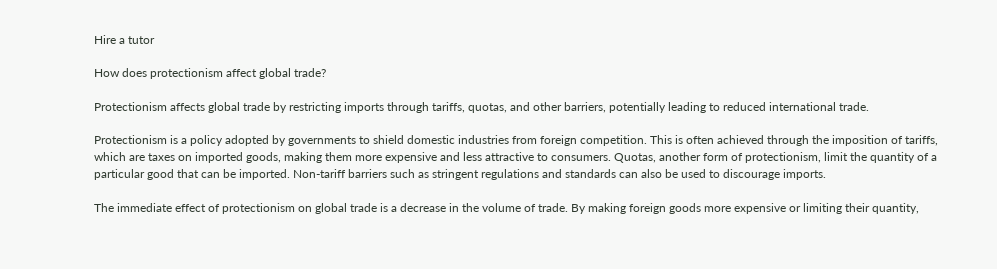Hire a tutor

How does protectionism affect global trade?

Protectionism affects global trade by restricting imports through tariffs, quotas, and other barriers, potentially leading to reduced international trade.

Protectionism is a policy adopted by governments to shield domestic industries from foreign competition. This is often achieved through the imposition of tariffs, which are taxes on imported goods, making them more expensive and less attractive to consumers. Quotas, another form of protectionism, limit the quantity of a particular good that can be imported. Non-tariff barriers such as stringent regulations and standards can also be used to discourage imports.

The immediate effect of protectionism on global trade is a decrease in the volume of trade. By making foreign goods more expensive or limiting their quantity,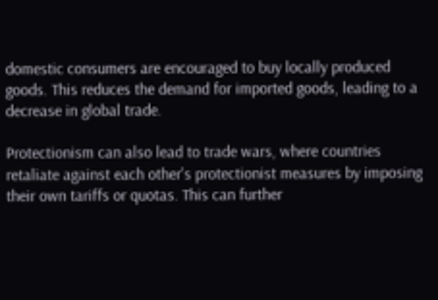domestic consumers are encouraged to buy locally produced goods. This reduces the demand for imported goods, leading to a decrease in global trade.

Protectionism can also lead to trade wars, where countries retaliate against each other's protectionist measures by imposing their own tariffs or quotas. This can further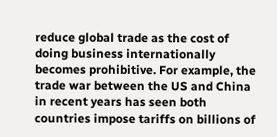reduce global trade as the cost of doing business internationally becomes prohibitive. For example, the trade war between the US and China in recent years has seen both countries impose tariffs on billions of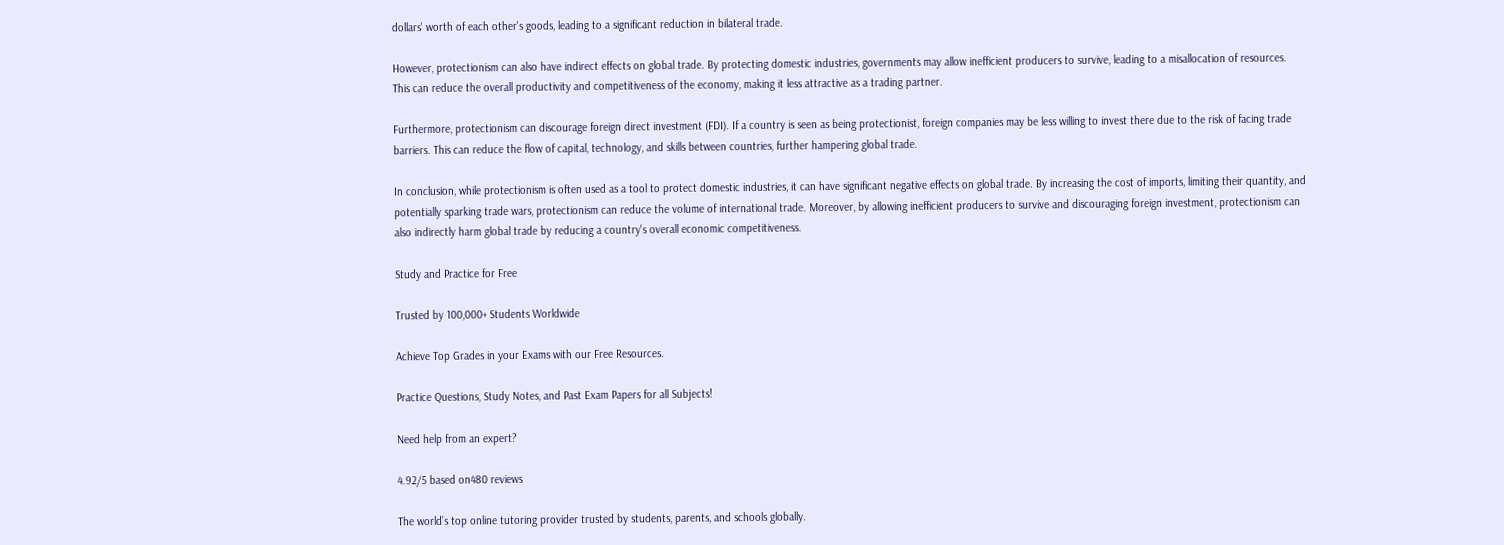dollars' worth of each other's goods, leading to a significant reduction in bilateral trade.

However, protectionism can also have indirect effects on global trade. By protecting domestic industries, governments may allow inefficient producers to survive, leading to a misallocation of resources. This can reduce the overall productivity and competitiveness of the economy, making it less attractive as a trading partner.

Furthermore, protectionism can discourage foreign direct investment (FDI). If a country is seen as being protectionist, foreign companies may be less willing to invest there due to the risk of facing trade barriers. This can reduce the flow of capital, technology, and skills between countries, further hampering global trade.

In conclusion, while protectionism is often used as a tool to protect domestic industries, it can have significant negative effects on global trade. By increasing the cost of imports, limiting their quantity, and potentially sparking trade wars, protectionism can reduce the volume of international trade. Moreover, by allowing inefficient producers to survive and discouraging foreign investment, protectionism can also indirectly harm global trade by reducing a country's overall economic competitiveness.

Study and Practice for Free

Trusted by 100,000+ Students Worldwide

Achieve Top Grades in your Exams with our Free Resources.

Practice Questions, Study Notes, and Past Exam Papers for all Subjects!

Need help from an expert?

4.92/5 based on480 reviews

The world’s top online tutoring provider trusted by students, parents, and schools globally.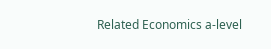Related Economics a-level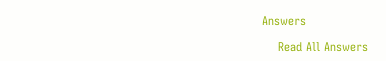Answers

    Read All Answers